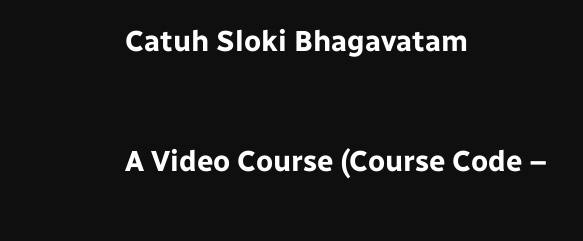Catuh Sloki Bhagavatam

A Video Course (Course Code –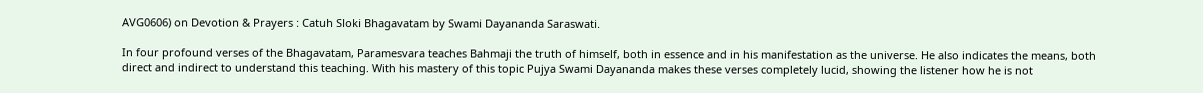AVG0606) on Devotion & Prayers : Catuh Sloki Bhagavatam by Swami Dayananda Saraswati.

In four profound verses of the Bhagavatam, Paramesvara teaches Bahmaji the truth of himself, both in essence and in his manifestation as the universe. He also indicates the means, both direct and indirect to understand this teaching. With his mastery of this topic Pujya Swami Dayananda makes these verses completely lucid, showing the listener how he is not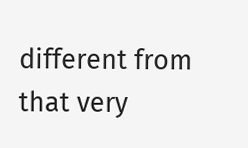different from that very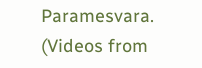Paramesvara. (Videos from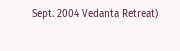Sept. 2004 Vedanta Retreat)